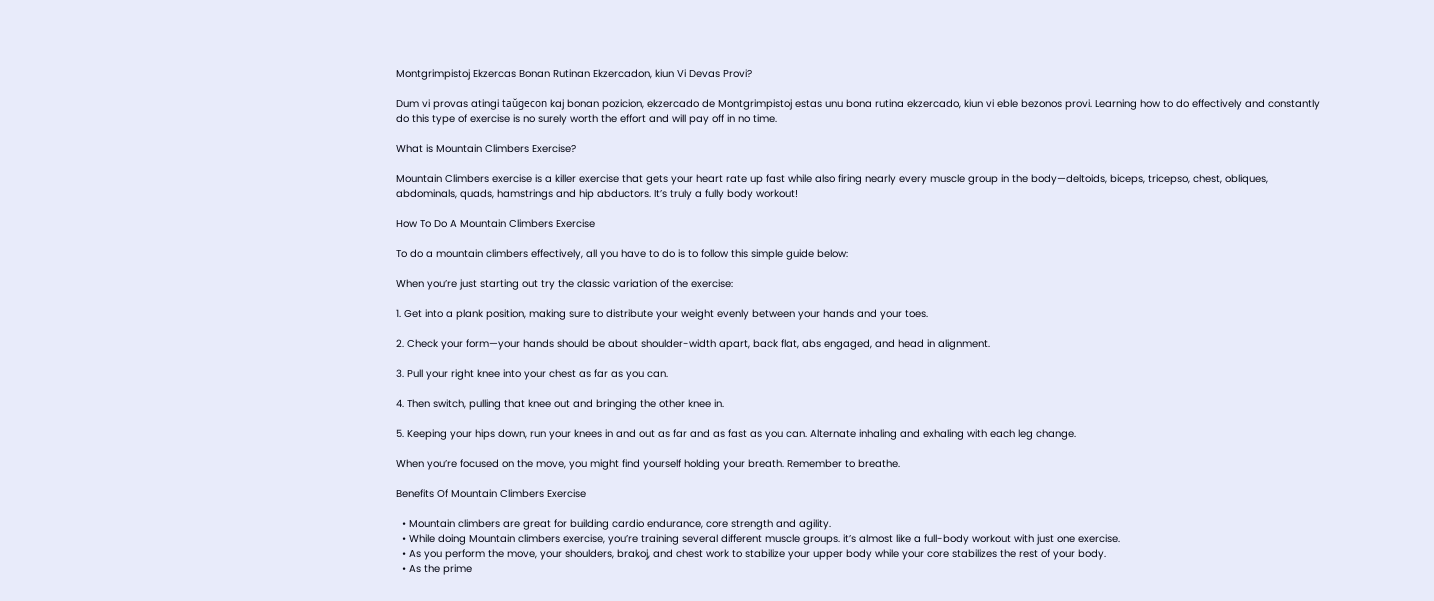Montgrimpistoj Ekzercas Bonan Rutinan Ekzercadon, kiun Vi Devas Provi?

Dum vi provas atingi taŭgecon kaj bonan pozicion, ekzercado de Montgrimpistoj estas unu bona rutina ekzercado, kiun vi eble bezonos provi. Learning how to do effectively and constantly do this type of exercise is no surely worth the effort and will pay off in no time.

What is Mountain Climbers Exercise?

Mountain Climbers exercise is a killer exercise that gets your heart rate up fast while also firing nearly every muscle group in the body—deltoids, biceps, tricepso, chest, obliques, abdominals, quads, hamstrings and hip abductors. It’s truly a fully body workout!

How To Do A Mountain Climbers Exercise

To do a mountain climbers effectively, all you have to do is to follow this simple guide below:

When you’re just starting out try the classic variation of the exercise:

1. Get into a plank position, making sure to distribute your weight evenly between your hands and your toes.

2. Check your form—your hands should be about shoulder-width apart, back flat, abs engaged, and head in alignment.

3. Pull your right knee into your chest as far as you can.

4. Then switch, pulling that knee out and bringing the other knee in.

5. Keeping your hips down, run your knees in and out as far and as fast as you can. Alternate inhaling and exhaling with each leg change.

When you’re focused on the move, you might find yourself holding your breath. Remember to breathe.

Benefits Of Mountain Climbers Exercise

  • Mountain climbers are great for building cardio endurance, core strength and agility.
  • While doing Mountain climbers exercise, you’re training several different muscle groups. it’s almost like a full-body workout with just one exercise.
  • As you perform the move, your shoulders, brakoj, and chest work to stabilize your upper body while your core stabilizes the rest of your body.
  • As the prime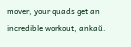mover, your quads get an incredible workout, ankaŭ.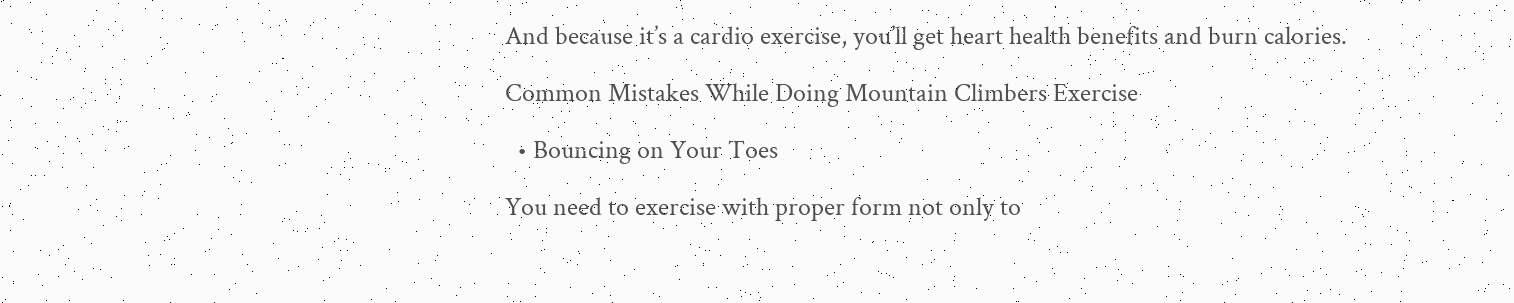And because it’s a cardio exercise, you’ll get heart health benefits and burn calories.

Common Mistakes While Doing Mountain Climbers Exercise

  • Bouncing on Your Toes

You need to exercise with proper form not only to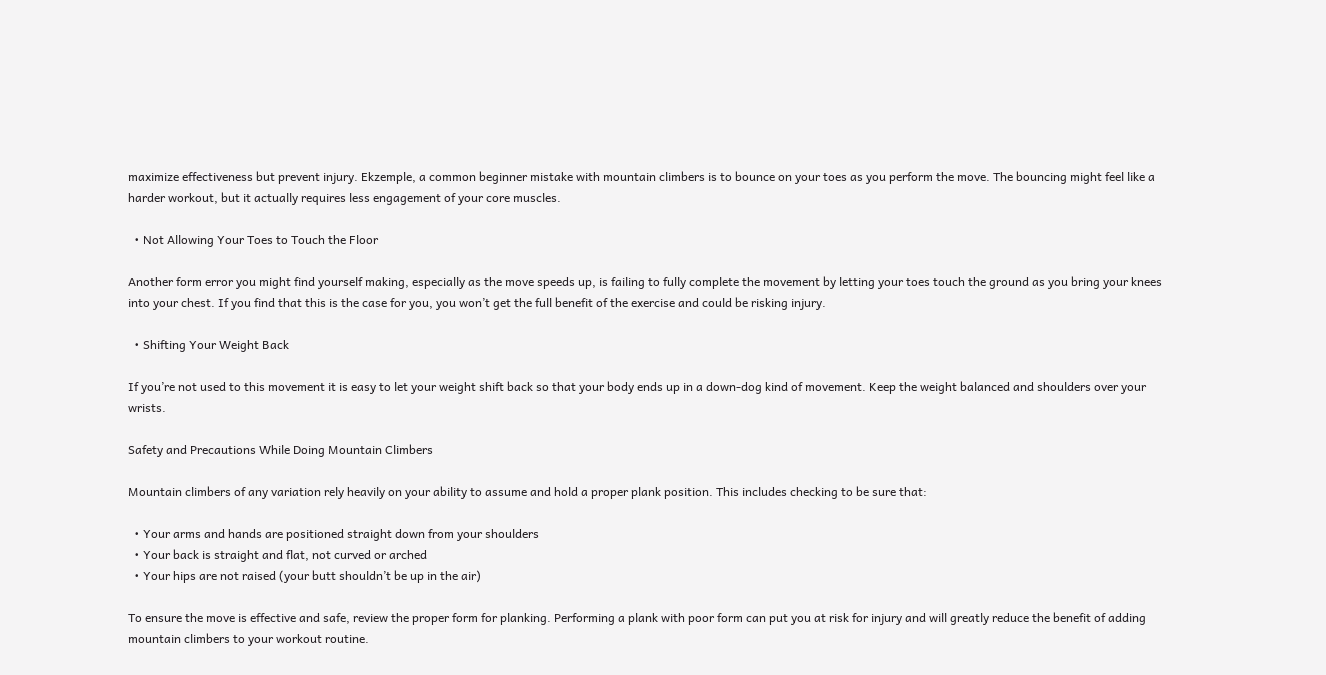maximize effectiveness but prevent injury. Ekzemple, a common beginner mistake with mountain climbers is to bounce on your toes as you perform the move. The bouncing might feel like a harder workout, but it actually requires less engagement of your core muscles.

  • Not Allowing Your Toes to Touch the Floor

Another form error you might find yourself making, especially as the move speeds up, is failing to fully complete the movement by letting your toes touch the ground as you bring your knees into your chest. If you find that this is the case for you, you won’t get the full benefit of the exercise and could be risking injury.

  • Shifting Your Weight Back

If you’re not used to this movement it is easy to let your weight shift back so that your body ends up in a down-dog kind of movement. Keep the weight balanced and shoulders over your wrists.

Safety and Precautions While Doing Mountain Climbers

Mountain climbers of any variation rely heavily on your ability to assume and hold a proper plank position. This includes checking to be sure that:

  • Your arms and hands are positioned straight down from your shoulders
  • Your back is straight and flat, not curved or arched
  • Your hips are not raised (your butt shouldn’t be up in the air)

To ensure the move is effective and safe, review the proper form for planking. Performing a plank with poor form can put you at risk for injury and will greatly reduce the benefit of adding mountain climbers to your workout routine.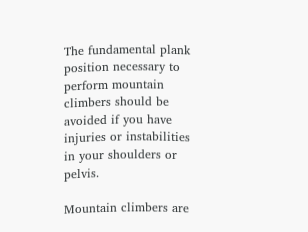The fundamental plank position necessary to perform mountain climbers should be avoided if you have injuries or instabilities in your shoulders or pelvis.

Mountain climbers are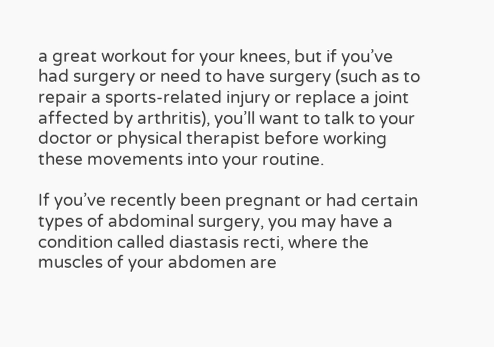a great workout for your knees, but if you’ve had surgery or need to have surgery (such as to repair a sports-related injury or replace a joint affected by arthritis), you’ll want to talk to your doctor or physical therapist before working these movements into your routine.

If you’ve recently been pregnant or had certain types of abdominal surgery, you may have a condition called diastasis recti, where the muscles of your abdomen are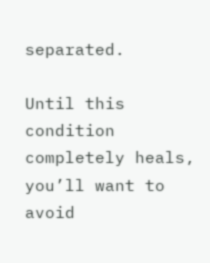separated.

Until this condition completely heals, you’ll want to avoid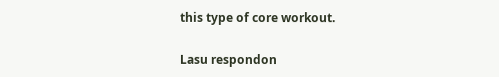this type of core workout.

Lasu respondon